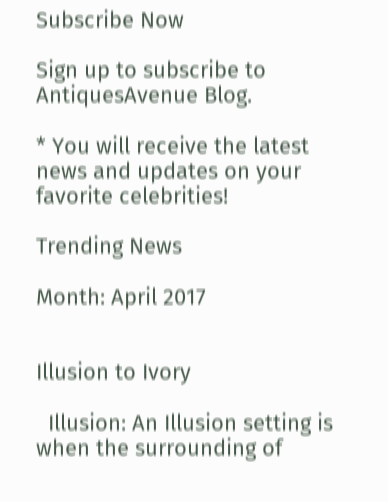Subscribe Now

Sign up to subscribe to AntiquesAvenue Blog.

* You will receive the latest news and updates on your favorite celebrities!

Trending News

Month: April 2017


Illusion to Ivory

  Illusion: An Illusion setting is when the surrounding of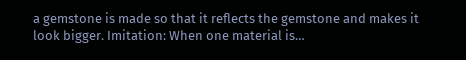a gemstone is made so that it reflects the gemstone and makes it look bigger. Imitation: When one material is…